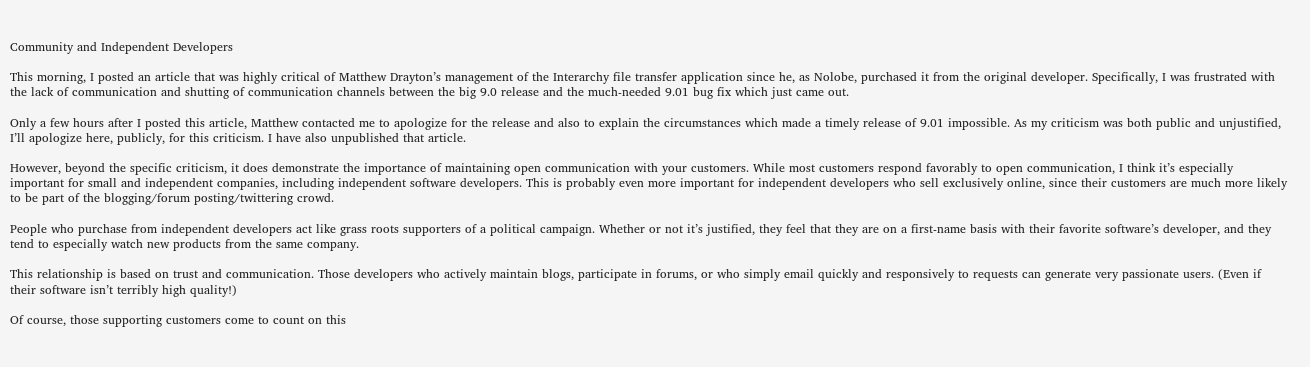Community and Independent Developers

This morning, I posted an article that was highly critical of Matthew Drayton’s management of the Interarchy file transfer application since he, as Nolobe, purchased it from the original developer. Specifically, I was frustrated with the lack of communication and shutting of communication channels between the big 9.0 release and the much-needed 9.01 bug fix which just came out.

Only a few hours after I posted this article, Matthew contacted me to apologize for the release and also to explain the circumstances which made a timely release of 9.01 impossible. As my criticism was both public and unjustified, I’ll apologize here, publicly, for this criticism. I have also unpublished that article.

However, beyond the specific criticism, it does demonstrate the importance of maintaining open communication with your customers. While most customers respond favorably to open communication, I think it’s especially important for small and independent companies, including independent software developers. This is probably even more important for independent developers who sell exclusively online, since their customers are much more likely to be part of the blogging/forum posting/twittering crowd.

People who purchase from independent developers act like grass roots supporters of a political campaign. Whether or not it’s justified, they feel that they are on a first-name basis with their favorite software’s developer, and they tend to especially watch new products from the same company.

This relationship is based on trust and communication. Those developers who actively maintain blogs, participate in forums, or who simply email quickly and responsively to requests can generate very passionate users. (Even if their software isn’t terribly high quality!)

Of course, those supporting customers come to count on this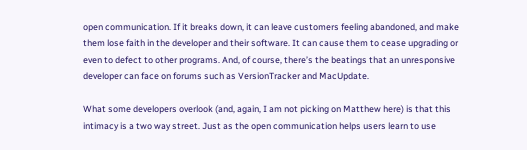open communication. If it breaks down, it can leave customers feeling abandoned, and make them lose faith in the developer and their software. It can cause them to cease upgrading or even to defect to other programs. And, of course, there’s the beatings that an unresponsive developer can face on forums such as VersionTracker and MacUpdate.

What some developers overlook (and, again, I am not picking on Matthew here) is that this intimacy is a two way street. Just as the open communication helps users learn to use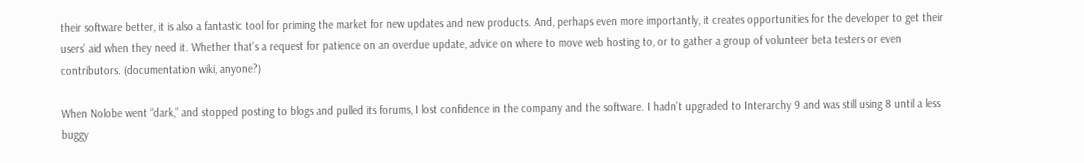their software better, it is also a fantastic tool for priming the market for new updates and new products. And, perhaps even more importantly, it creates opportunities for the developer to get their users’ aid when they need it. Whether that’s a request for patience on an overdue update, advice on where to move web hosting to, or to gather a group of volunteer beta testers or even contributors. (documentation wiki, anyone?)

When Nolobe went “dark,” and stopped posting to blogs and pulled its forums, I lost confidence in the company and the software. I hadn’t upgraded to Interarchy 9 and was still using 8 until a less buggy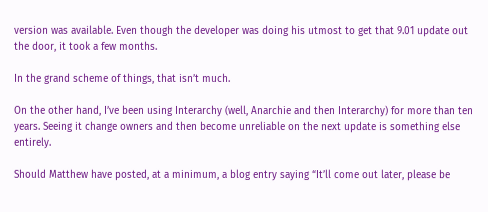version was available. Even though the developer was doing his utmost to get that 9.01 update out the door, it took a few months.

In the grand scheme of things, that isn’t much.

On the other hand, I’ve been using Interarchy (well, Anarchie and then Interarchy) for more than ten years. Seeing it change owners and then become unreliable on the next update is something else entirely.

Should Matthew have posted, at a minimum, a blog entry saying “It’ll come out later, please be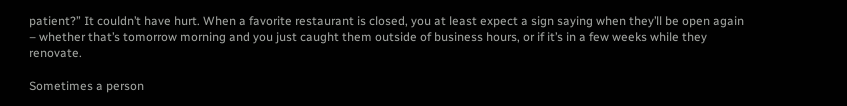patient?” It couldn’t have hurt. When a favorite restaurant is closed, you at least expect a sign saying when they’ll be open again – whether that’s tomorrow morning and you just caught them outside of business hours, or if it’s in a few weeks while they renovate.

Sometimes a person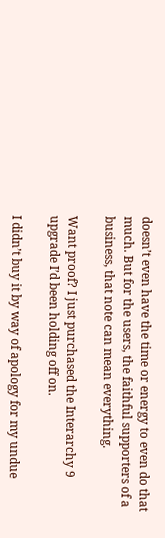doesn’t even have the time or energy to even do that much. But for the users, the faithful supporters of a business, that note can mean everything.

Want proof? I just purchased the Interarchy 9 upgrade I’d been holding off on.

I didn’t buy it by way of apology for my undue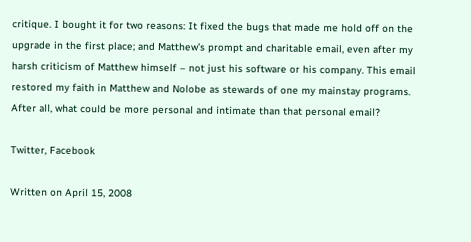critique. I bought it for two reasons: It fixed the bugs that made me hold off on the upgrade in the first place; and Matthew’s prompt and charitable email, even after my harsh criticism of Matthew himself – not just his software or his company. This email restored my faith in Matthew and Nolobe as stewards of one my mainstay programs. After all, what could be more personal and intimate than that personal email?

Twitter, Facebook

Written on April 15, 2008